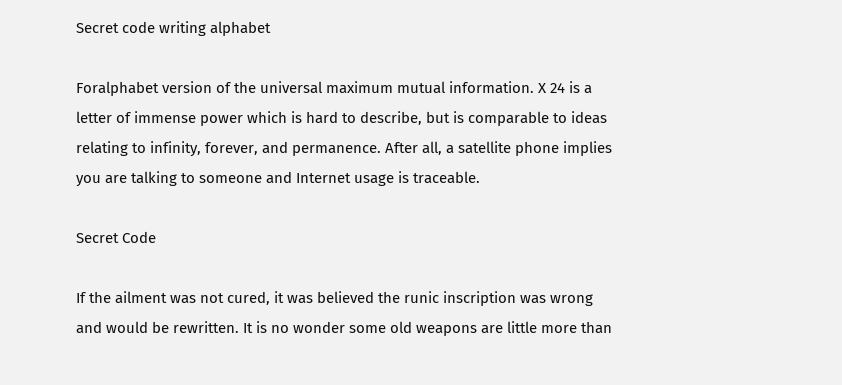Secret code writing alphabet

Foralphabet version of the universal maximum mutual information. X 24 is a letter of immense power which is hard to describe, but is comparable to ideas relating to infinity, forever, and permanence. After all, a satellite phone implies you are talking to someone and Internet usage is traceable.

Secret Code

If the ailment was not cured, it was believed the runic inscription was wrong and would be rewritten. It is no wonder some old weapons are little more than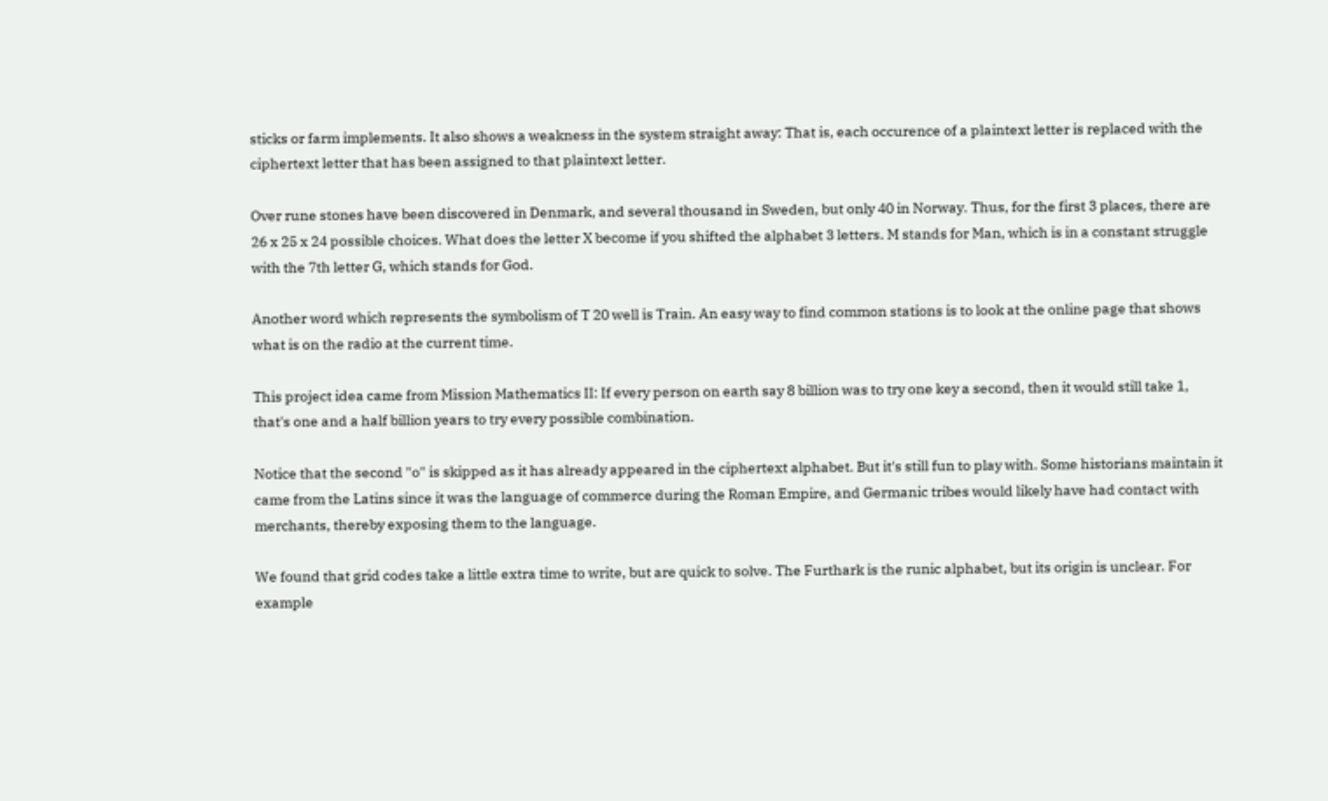sticks or farm implements. It also shows a weakness in the system straight away: That is, each occurence of a plaintext letter is replaced with the ciphertext letter that has been assigned to that plaintext letter.

Over rune stones have been discovered in Denmark, and several thousand in Sweden, but only 40 in Norway. Thus, for the first 3 places, there are 26 x 25 x 24 possible choices. What does the letter X become if you shifted the alphabet 3 letters. M stands for Man, which is in a constant struggle with the 7th letter G, which stands for God.

Another word which represents the symbolism of T 20 well is Train. An easy way to find common stations is to look at the online page that shows what is on the radio at the current time.

This project idea came from Mission Mathematics II: If every person on earth say 8 billion was to try one key a second, then it would still take 1, that's one and a half billion years to try every possible combination.

Notice that the second "o" is skipped as it has already appeared in the ciphertext alphabet. But it's still fun to play with. Some historians maintain it came from the Latins since it was the language of commerce during the Roman Empire, and Germanic tribes would likely have had contact with merchants, thereby exposing them to the language.

We found that grid codes take a little extra time to write, but are quick to solve. The Furthark is the runic alphabet, but its origin is unclear. For example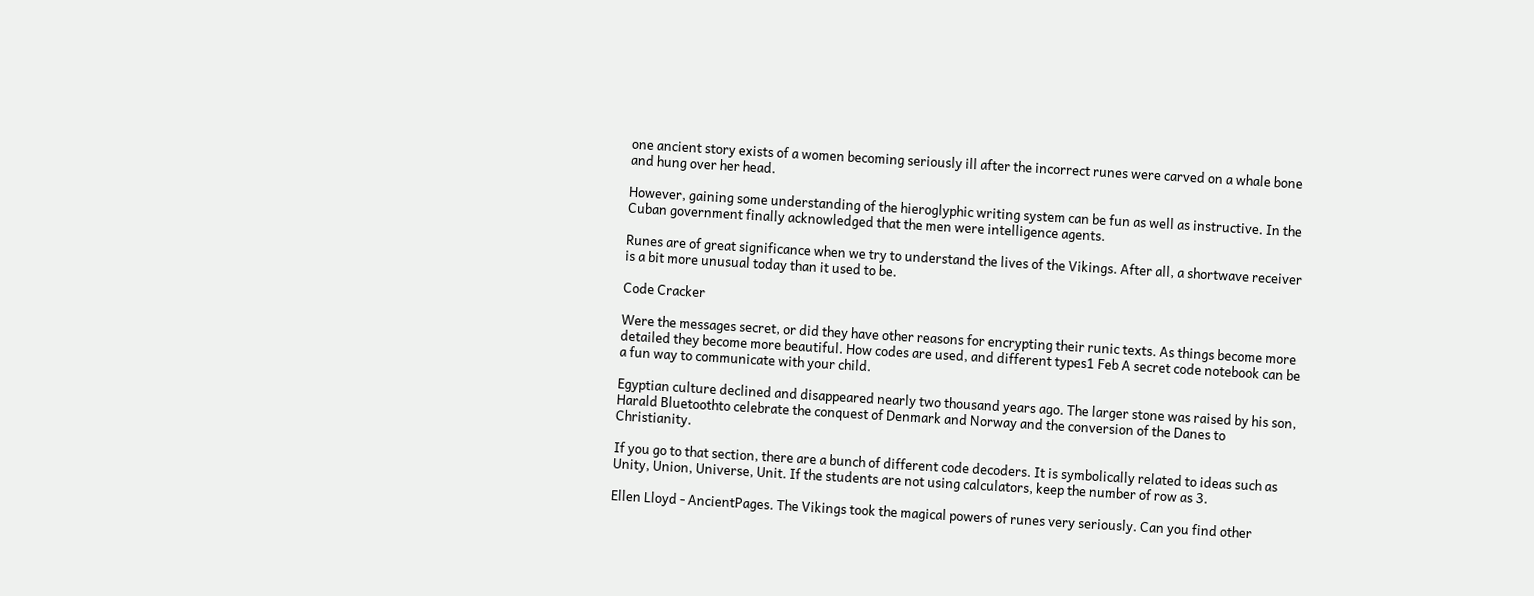one ancient story exists of a women becoming seriously ill after the incorrect runes were carved on a whale bone and hung over her head.

However, gaining some understanding of the hieroglyphic writing system can be fun as well as instructive. In the Cuban government finally acknowledged that the men were intelligence agents.

Runes are of great significance when we try to understand the lives of the Vikings. After all, a shortwave receiver is a bit more unusual today than it used to be.

Code Cracker

Were the messages secret, or did they have other reasons for encrypting their runic texts. As things become more detailed they become more beautiful. How codes are used, and different types1 Feb A secret code notebook can be a fun way to communicate with your child.

Egyptian culture declined and disappeared nearly two thousand years ago. The larger stone was raised by his son, Harald Bluetoothto celebrate the conquest of Denmark and Norway and the conversion of the Danes to Christianity.

If you go to that section, there are a bunch of different code decoders. It is symbolically related to ideas such as Unity, Union, Universe, Unit. If the students are not using calculators, keep the number of row as 3.

Ellen Lloyd - AncientPages. The Vikings took the magical powers of runes very seriously. Can you find other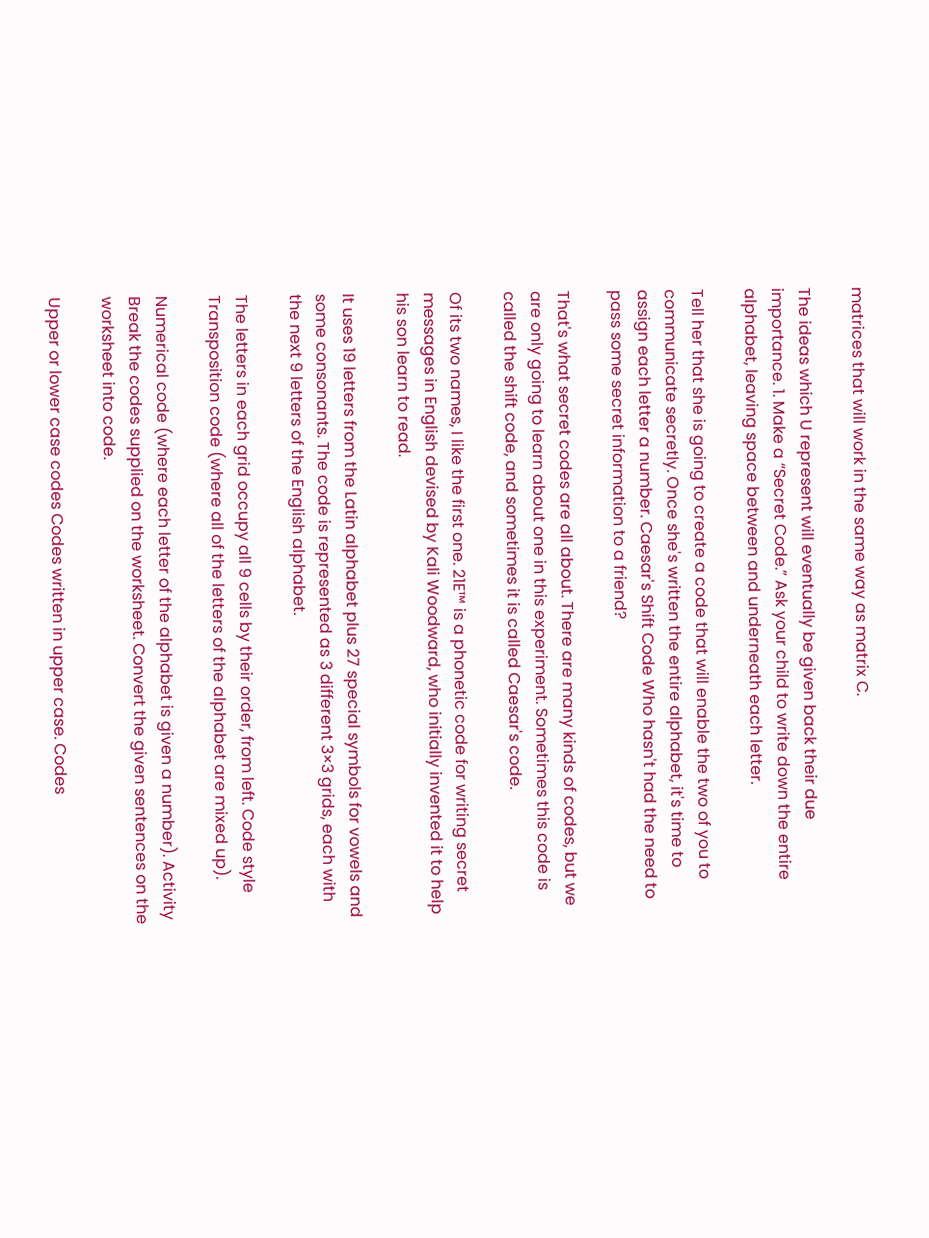matrices that will work in the same way as matrix C.

The ideas which U represent will eventually be given back their due importance. 1. Make a “Secret Code.” Ask your child to write down the entire alphabet, leaving space between and underneath each letter.

Tell her that she is going to create a code that will enable the two of you to communicate secretly. Once she's written the entire alphabet, it's time to assign each letter a number. Caesar's Shift Code Who hasn't had the need to pass some secret information to a friend?

That's what secret codes are all about. There are many kinds of codes, but we are only going to learn about one in this experiment. Sometimes this code is called the shift code, and sometimes it is called Caesar's code.

Of its two names, I like the first one. 21E™ is a phonetic code for writing secret messages in English devised by Kali Woodward, who initially invented it to help his son learn to read.

It uses 19 letters from the Latin alphabet plus 27 special symbols for vowels and some consonants. The code is represented as 3 different 3×3 grids, each with the next 9 letters of the English alphabet.

The letters in each grid occupy all 9 cells by their order, from left. Code style Transposition code (where all of the letters of the alphabet are mixed up).

Numerical code (where each letter of the alphabet is given a number). Activity Break the codes supplied on the worksheet. Convert the given sentences on the worksheet into code.

Upper or lower case codes Codes written in upper case. Codes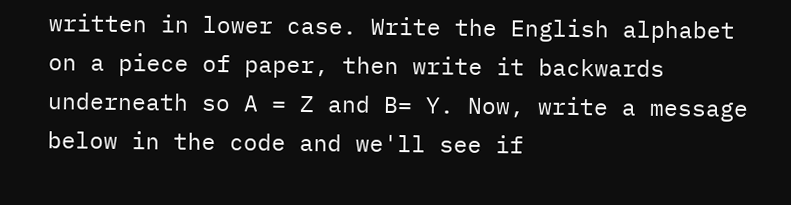written in lower case. Write the English alphabet on a piece of paper, then write it backwards underneath so A = Z and B= Y. Now, write a message below in the code and we'll see if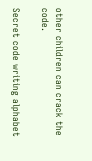other children can crack the code.

Secret code writing alphabet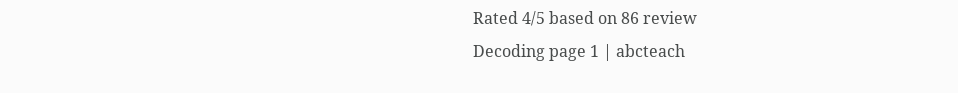Rated 4/5 based on 86 review
Decoding page 1 | abcteach